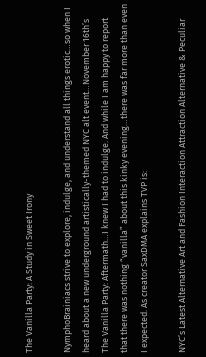The Vanilla Party: A Study in Sweet Irony

NymphoBrainiacs strive to explore, indulge, and understand all things erotic…so when I heard about a new underground artistically-themed NYC alt event…November 16th’s The Vanilla Party: Aftermath…I knew I had to indulge. And while I am happy to report that there was nothing “vanilla” about this kinky evening…there was far more than even I expected. As creator SaxDMA explains TVP is:

NYC’s Latest Alternative Art and Fashion Interaction Attraction Alternative & Peculiar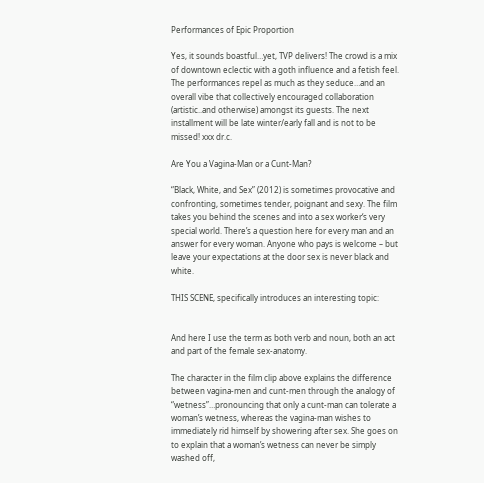Performances of Epic Proportion

Yes, it sounds boastful…yet, TVP delivers! The crowd is a mix of downtown eclectic with a goth influence and a fetish feel. The performances repel as much as they seduce…and an overall vibe that collectively encouraged collaboration (artistic..and otherwise) amongst its guests. The next installment will be late winter/early fall and is not to be missed! xxx dr.c.

Are You a Vagina-Man or a Cunt-Man?

“Black, White, and Sex” (2012) is sometimes provocative and confronting, sometimes tender, poignant and sexy. The film takes you behind the scenes and into a sex worker‘s very special world. There’s a question here for every man and an answer for every woman. Anyone who pays is welcome – but leave your expectations at the door sex is never black and white.

THIS SCENE, specifically introduces an interesting topic:


And here I use the term as both verb and noun, both an act and part of the female sex-anatomy.

The character in the film clip above explains the difference between vagina-men and cunt-men through the analogy of “wetness”…pronouncing that only a cunt-man can tolerate a woman’s wetness, whereas the vagina-man wishes to immediately rid himself by showering after sex. She goes on to explain that a woman’s wetness can never be simply washed off,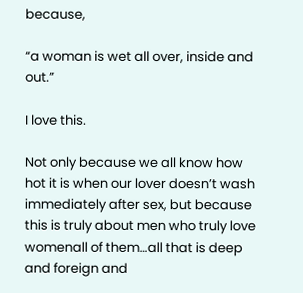because,

“a woman is wet all over, inside and out.”

I love this.

Not only because we all know how hot it is when our lover doesn’t wash immediately after sex, but because this is truly about men who truly love womenall of them…all that is deep and foreign and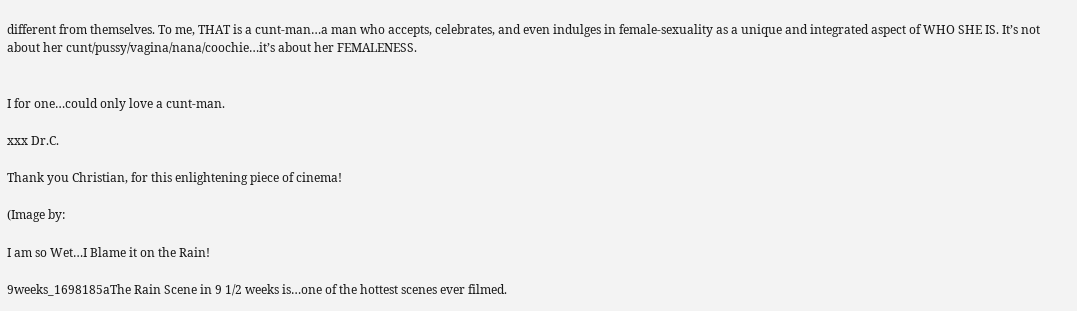different from themselves. To me, THAT is a cunt-man…a man who accepts, celebrates, and even indulges in female-sexuality as a unique and integrated aspect of WHO SHE IS. It’s not about her cunt/pussy/vagina/nana/coochie…it’s about her FEMALENESS.


I for one…could only love a cunt-man.

xxx Dr.C.

Thank you Christian, for this enlightening piece of cinema!

(Image by:

I am so Wet…I Blame it on the Rain!

9weeks_1698185aThe Rain Scene in 9 1/2 weeks is…one of the hottest scenes ever filmed.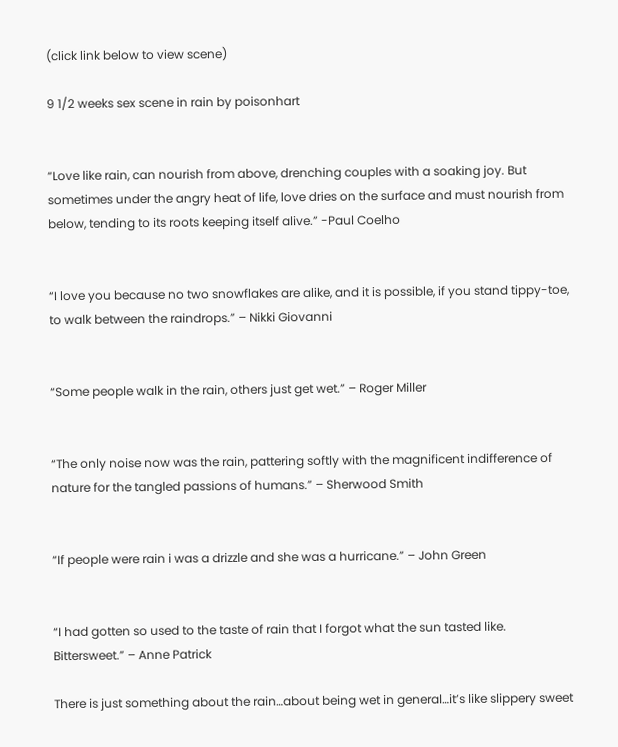(click link below to view scene)

9 1/2 weeks sex scene in rain by poisonhart


“Love like rain, can nourish from above, drenching couples with a soaking joy. But sometimes under the angry heat of life, love dries on the surface and must nourish from below, tending to its roots keeping itself alive.” -Paul Coelho


“I love you because no two snowflakes are alike, and it is possible, if you stand tippy-toe, to walk between the raindrops.” – Nikki Giovanni


“Some people walk in the rain, others just get wet.” – Roger Miller


“The only noise now was the rain, pattering softly with the magnificent indifference of nature for the tangled passions of humans.” – Sherwood Smith


“If people were rain i was a drizzle and she was a hurricane.” – John Green


“I had gotten so used to the taste of rain that I forgot what the sun tasted like. Bittersweet.” – Anne Patrick

There is just something about the rain…about being wet in general…it’s like slippery sweet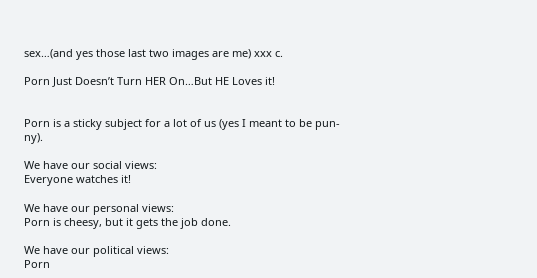sex…(and yes those last two images are me) xxx c.

Porn Just Doesn’t Turn HER On…But HE Loves it!


Porn is a sticky subject for a lot of us (yes I meant to be pun-ny).

We have our social views:
Everyone watches it!

We have our personal views:
Porn is cheesy, but it gets the job done.

We have our political views:
Porn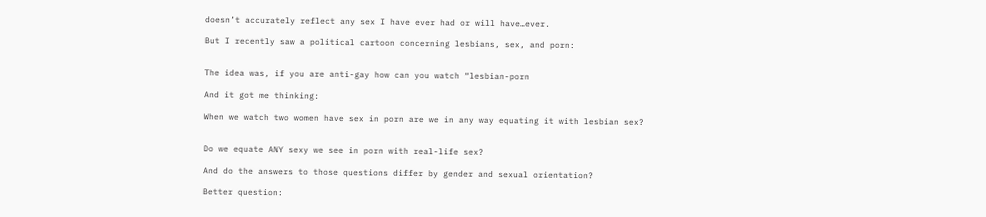doesn’t accurately reflect any sex I have ever had or will have…ever.

But I recently saw a political cartoon concerning lesbians, sex, and porn:


The idea was, if you are anti-gay how can you watch “lesbian-porn

And it got me thinking:

When we watch two women have sex in porn are we in any way equating it with lesbian sex?


Do we equate ANY sexy we see in porn with real-life sex?

And do the answers to those questions differ by gender and sexual orientation?

Better question: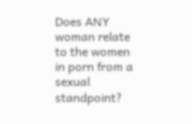Does ANY woman relate to the women in porn from a sexual standpoint?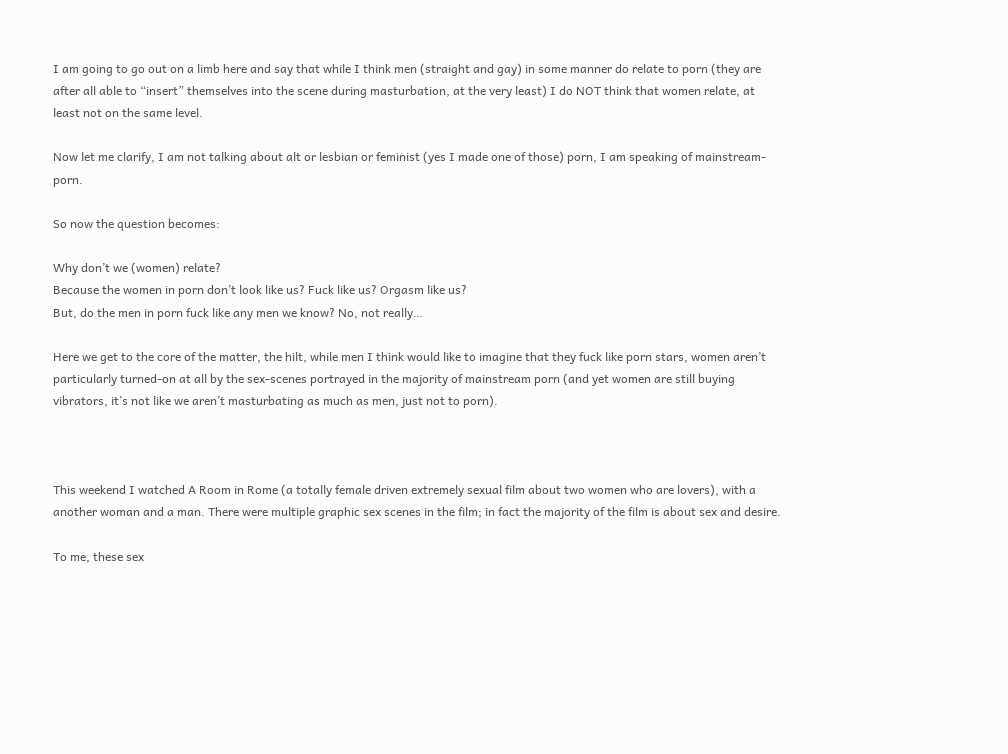I am going to go out on a limb here and say that while I think men (straight and gay) in some manner do relate to porn (they are after all able to “insert” themselves into the scene during masturbation, at the very least) I do NOT think that women relate, at least not on the same level.

Now let me clarify, I am not talking about alt or lesbian or feminist (yes I made one of those) porn, I am speaking of mainstream-porn.

So now the question becomes:

Why don’t we (women) relate?
Because the women in porn don’t look like us? Fuck like us? Orgasm like us?
But, do the men in porn fuck like any men we know? No, not really…

Here we get to the core of the matter, the hilt, while men I think would like to imagine that they fuck like porn stars, women aren’t particularly turned-on at all by the sex-scenes portrayed in the majority of mainstream porn (and yet women are still buying vibrators, it’s not like we aren’t masturbating as much as men, just not to porn).



This weekend I watched A Room in Rome (a totally female driven extremely sexual film about two women who are lovers), with a another woman and a man. There were multiple graphic sex scenes in the film; in fact the majority of the film is about sex and desire.

To me, these sex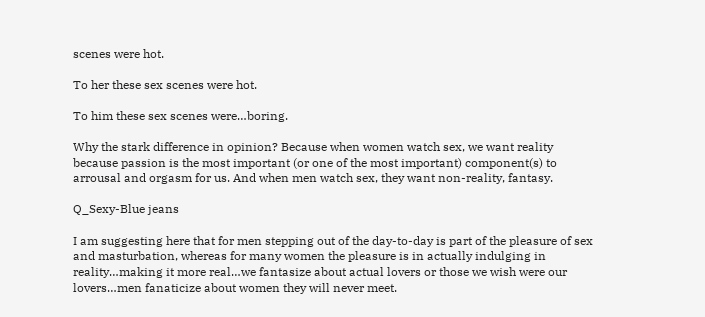scenes were hot.

To her these sex scenes were hot.

To him these sex scenes were…boring.

Why the stark difference in opinion? Because when women watch sex, we want reality because passion is the most important (or one of the most important) component(s) to arrousal and orgasm for us. And when men watch sex, they want non-reality, fantasy.

Q_Sexy-Blue jeans

I am suggesting here that for men stepping out of the day-to-day is part of the pleasure of sex and masturbation, whereas for many women the pleasure is in actually indulging in reality…making it more real…we fantasize about actual lovers or those we wish were our lovers…men fanaticize about women they will never meet.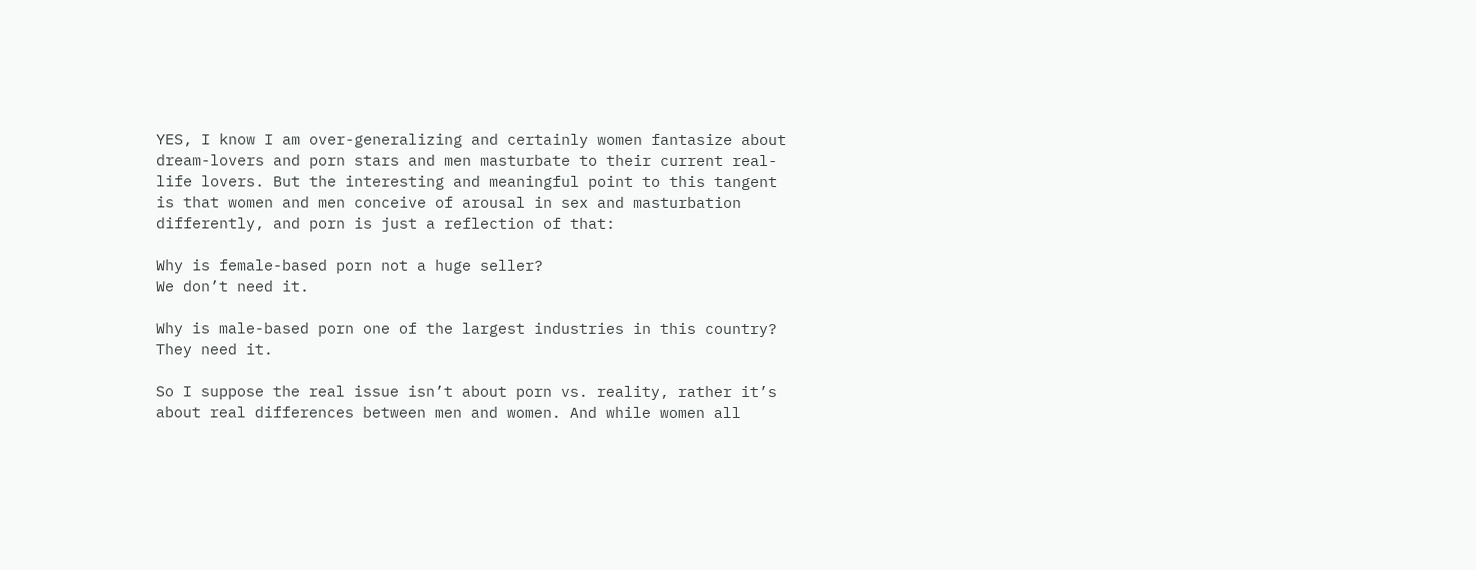YES, I know I am over-generalizing and certainly women fantasize about dream-lovers and porn stars and men masturbate to their current real-life lovers. But the interesting and meaningful point to this tangent is that women and men conceive of arousal in sex and masturbation differently, and porn is just a reflection of that:

Why is female-based porn not a huge seller?
We don’t need it.

Why is male-based porn one of the largest industries in this country?
They need it.

So I suppose the real issue isn’t about porn vs. reality, rather it’s about real differences between men and women. And while women all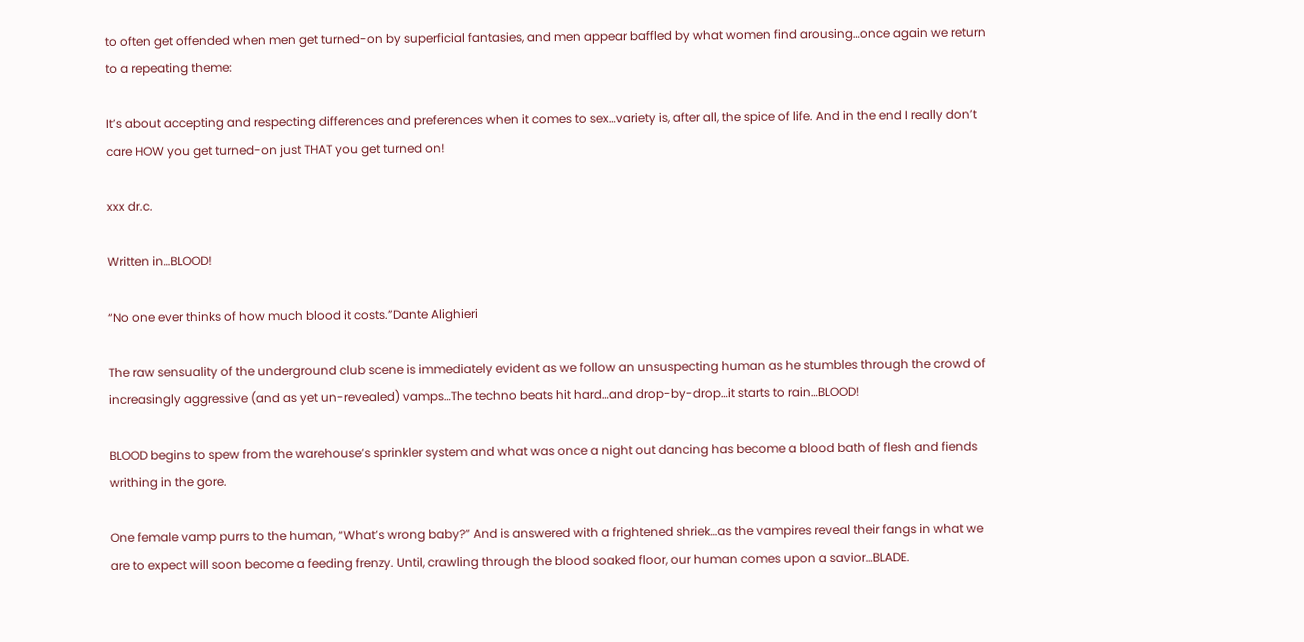to often get offended when men get turned-on by superficial fantasies, and men appear baffled by what women find arousing…once again we return to a repeating theme:

It’s about accepting and respecting differences and preferences when it comes to sex…variety is, after all, the spice of life. And in the end I really don’t care HOW you get turned-on just THAT you get turned on!

xxx dr.c.

Written in…BLOOD!

“No one ever thinks of how much blood it costs.”Dante Alighieri

The raw sensuality of the underground club scene is immediately evident as we follow an unsuspecting human as he stumbles through the crowd of increasingly aggressive (and as yet un-revealed) vamps…The techno beats hit hard…and drop-by-drop…it starts to rain…BLOOD!

BLOOD begins to spew from the warehouse’s sprinkler system and what was once a night out dancing has become a blood bath of flesh and fiends writhing in the gore.

One female vamp purrs to the human, “What’s wrong baby?” And is answered with a frightened shriek…as the vampires reveal their fangs in what we are to expect will soon become a feeding frenzy. Until, crawling through the blood soaked floor, our human comes upon a savior…BLADE.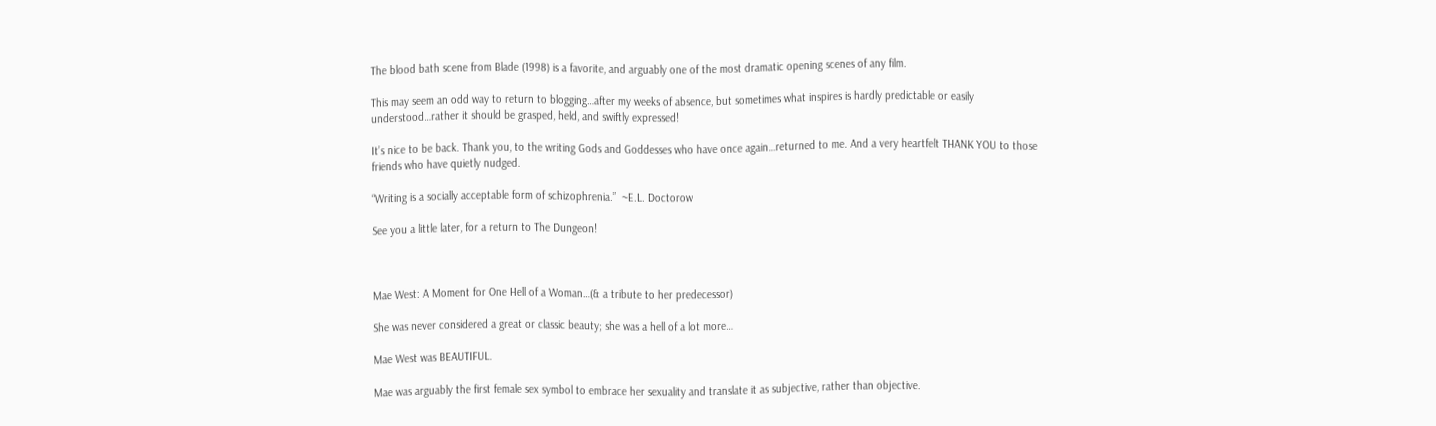The blood bath scene from Blade (1998) is a favorite, and arguably one of the most dramatic opening scenes of any film.

This may seem an odd way to return to blogging…after my weeks of absence, but sometimes what inspires is hardly predictable or easily understood…rather it should be grasped, held, and swiftly expressed!

It’s nice to be back. Thank you, to the writing Gods and Goddesses who have once again…returned to me. And a very heartfelt THANK YOU to those friends who have quietly nudged.

“Writing is a socially acceptable form of schizophrenia.”  ~E.L. Doctorow

See you a little later, for a return to The Dungeon!



Mae West: A Moment for One Hell of a Woman…(& a tribute to her predecessor)

She was never considered a great or classic beauty; she was a hell of a lot more…

Mae West was BEAUTIFUL.

Mae was arguably the first female sex symbol to embrace her sexuality and translate it as subjective, rather than objective.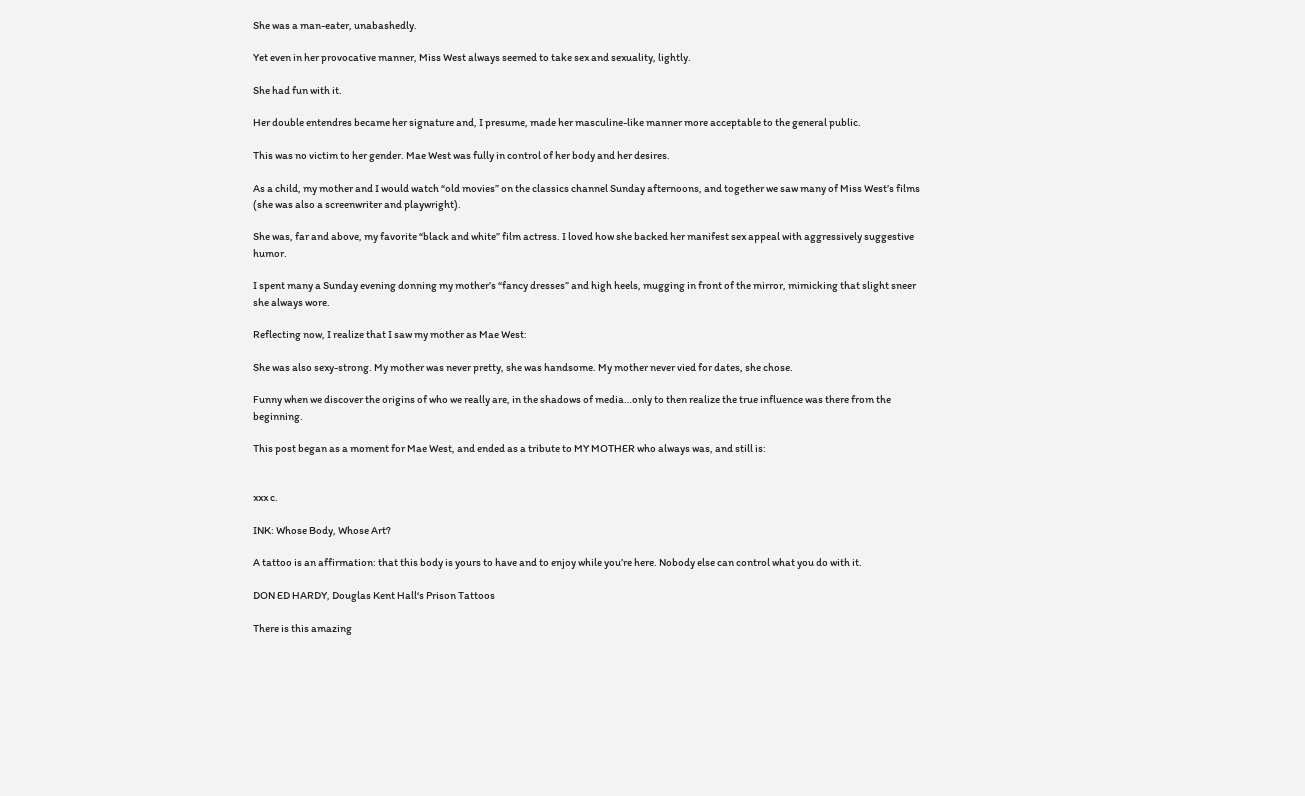She was a man-eater, unabashedly.

Yet even in her provocative manner, Miss West always seemed to take sex and sexuality, lightly.

She had fun with it.

Her double entendres became her signature and, I presume, made her masculine-like manner more acceptable to the general public.

This was no victim to her gender. Mae West was fully in control of her body and her desires.

As a child, my mother and I would watch “old movies” on the classics channel Sunday afternoons, and together we saw many of Miss West’s films (she was also a screenwriter and playwright).

She was, far and above, my favorite “black and white” film actress. I loved how she backed her manifest sex appeal with aggressively suggestive humor.

I spent many a Sunday evening donning my mother’s “fancy dresses” and high heels, mugging in front of the mirror, mimicking that slight sneer she always wore.

Reflecting now, I realize that I saw my mother as Mae West:

She was also sexy-strong. My mother was never pretty, she was handsome. My mother never vied for dates, she chose.

Funny when we discover the origins of who we really are, in the shadows of media…only to then realize the true influence was there from the beginning.

This post began as a moment for Mae West, and ended as a tribute to MY MOTHER who always was, and still is:


xxx c.

INK: Whose Body, Whose Art?

A tattoo is an affirmation: that this body is yours to have and to enjoy while you’re here. Nobody else can control what you do with it.

DON ED HARDY, Douglas Kent Hall‘s Prison Tattoos

There is this amazing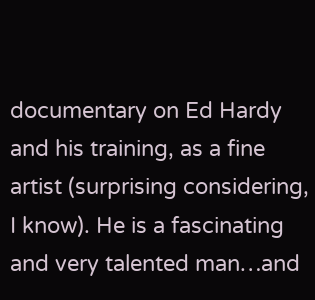documentary on Ed Hardy and his training, as a fine artist (surprising considering, I know). He is a fascinating and very talented man…and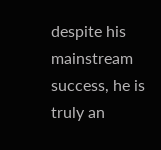despite his mainstream success, he is truly an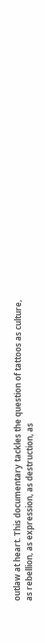outlaw at heart. This documentary tackles the question of tattoos as culture, as rebellion, as expression, as destruction, as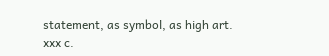statement, as symbol, as high art.
xxx c.